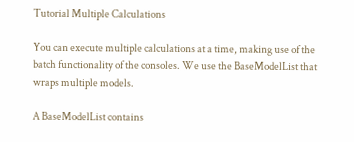Tutorial Multiple Calculations

You can execute multiple calculations at a time, making use of the batch functionality of the consoles. We use the BaseModelList that wraps multiple models.

A BaseModelList contains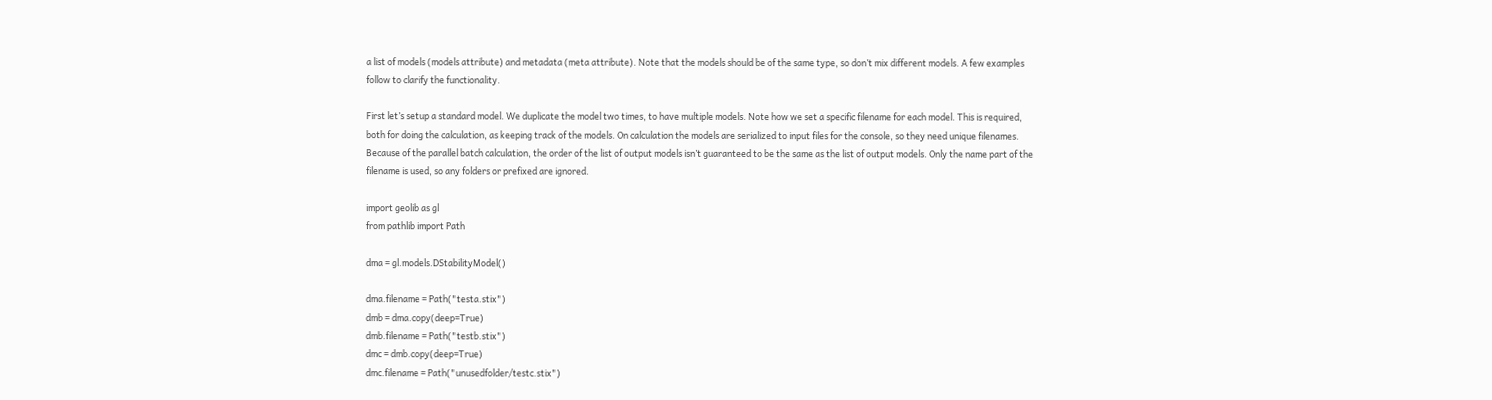a list of models (models attribute) and metadata (meta attribute). Note that the models should be of the same type, so don’t mix different models. A few examples follow to clarify the functionality.

First let’s setup a standard model. We duplicate the model two times, to have multiple models. Note how we set a specific filename for each model. This is required, both for doing the calculation, as keeping track of the models. On calculation the models are serialized to input files for the console, so they need unique filenames. Because of the parallel batch calculation, the order of the list of output models isn’t guaranteed to be the same as the list of output models. Only the name part of the filename is used, so any folders or prefixed are ignored.

import geolib as gl
from pathlib import Path

dma = gl.models.DStabilityModel()

dma.filename = Path("testa.stix")
dmb = dma.copy(deep=True)
dmb.filename = Path("testb.stix")
dmc = dmb.copy(deep=True)
dmc.filename = Path("unusedfolder/testc.stix")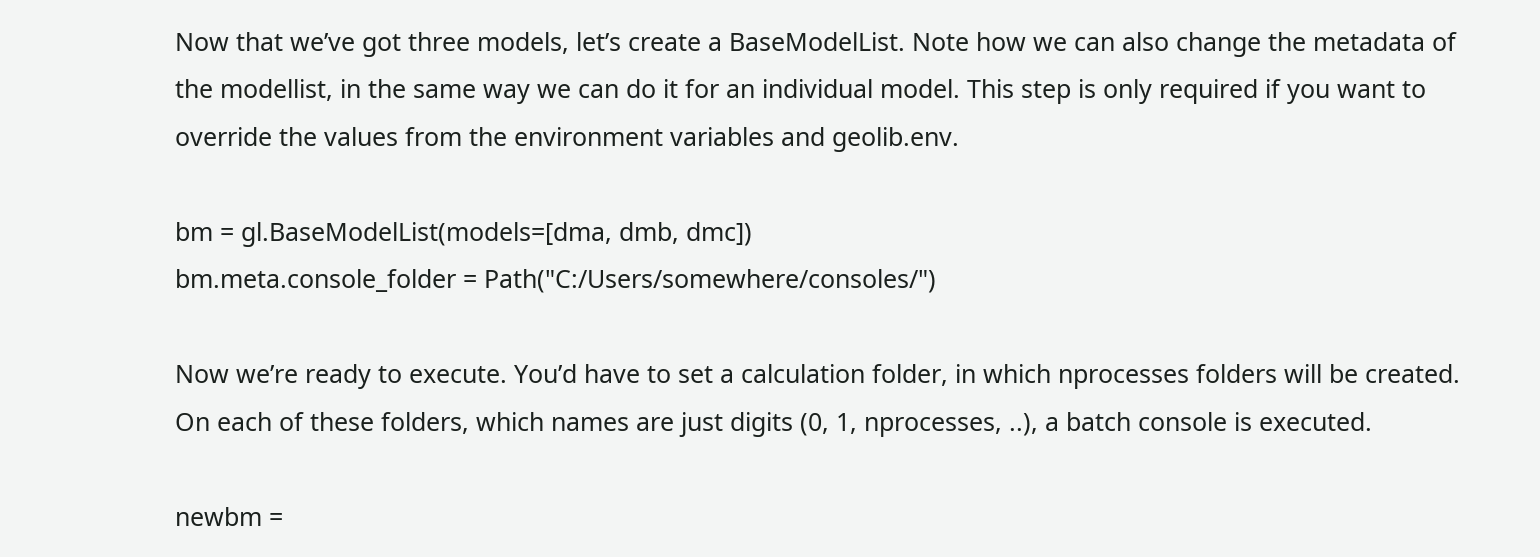Now that we’ve got three models, let’s create a BaseModelList. Note how we can also change the metadata of the modellist, in the same way we can do it for an individual model. This step is only required if you want to override the values from the environment variables and geolib.env.

bm = gl.BaseModelList(models=[dma, dmb, dmc])
bm.meta.console_folder = Path("C:/Users/somewhere/consoles/")

Now we’re ready to execute. You’d have to set a calculation folder, in which nprocesses folders will be created. On each of these folders, which names are just digits (0, 1, nprocesses, ..), a batch console is executed.

newbm =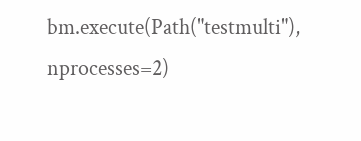bm.execute(Path("testmulti"), nprocesses=2)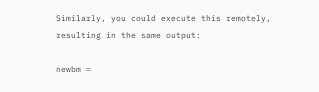Similarly, you could execute this remotely, resulting in the same output:

newbm =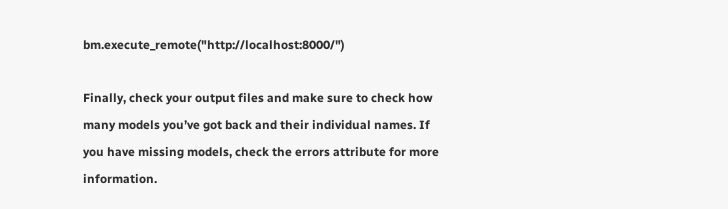bm.execute_remote("http://localhost:8000/")

Finally, check your output files and make sure to check how many models you’ve got back and their individual names. If you have missing models, check the errors attribute for more information.